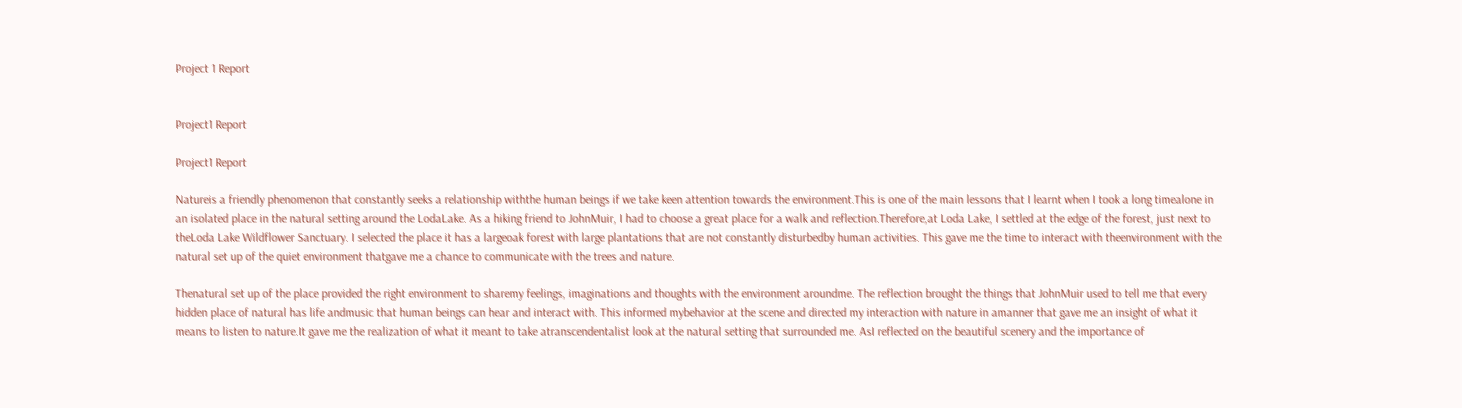Project 1 Report


Project1 Report

Project1 Report

Natureis a friendly phenomenon that constantly seeks a relationship withthe human beings if we take keen attention towards the environment.This is one of the main lessons that I learnt when I took a long timealone in an isolated place in the natural setting around the LodaLake. As a hiking friend to JohnMuir, I had to choose a great place for a walk and reflection.Therefore,at Loda Lake, I settled at the edge of the forest, just next to theLoda Lake Wildflower Sanctuary. I selected the place it has a largeoak forest with large plantations that are not constantly disturbedby human activities. This gave me the time to interact with theenvironment with the natural set up of the quiet environment thatgave me a chance to communicate with the trees and nature.

Thenatural set up of the place provided the right environment to sharemy feelings, imaginations and thoughts with the environment aroundme. The reflection brought the things that JohnMuir used to tell me that every hidden place of natural has life andmusic that human beings can hear and interact with. This informed mybehavior at the scene and directed my interaction with nature in amanner that gave me an insight of what it means to listen to nature.It gave me the realization of what it meant to take atranscendentalist look at the natural setting that surrounded me. AsI reflected on the beautiful scenery and the importance of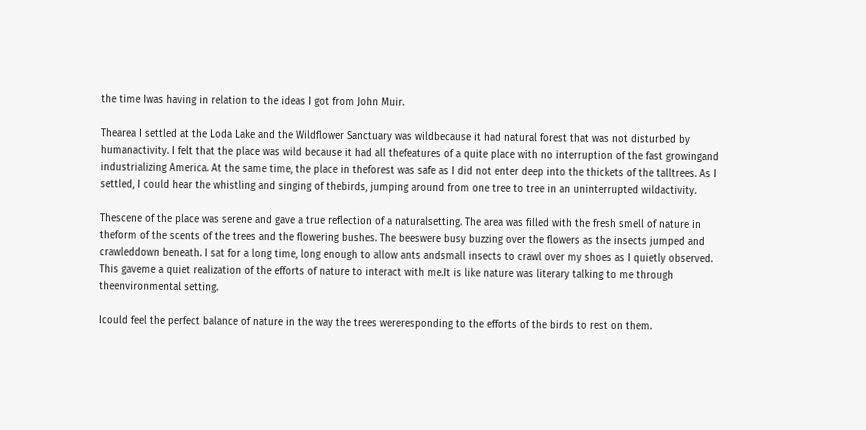the time Iwas having in relation to the ideas I got from John Muir.

Thearea I settled at the Loda Lake and the Wildflower Sanctuary was wildbecause it had natural forest that was not disturbed by humanactivity. I felt that the place was wild because it had all thefeatures of a quite place with no interruption of the fast growingand industrializing America. At the same time, the place in theforest was safe as I did not enter deep into the thickets of the talltrees. As I settled, I could hear the whistling and singing of thebirds, jumping around from one tree to tree in an uninterrupted wildactivity.

Thescene of the place was serene and gave a true reflection of a naturalsetting. The area was filled with the fresh smell of nature in theform of the scents of the trees and the flowering bushes. The beeswere busy buzzing over the flowers as the insects jumped and crawleddown beneath. I sat for a long time, long enough to allow ants andsmall insects to crawl over my shoes as I quietly observed. This gaveme a quiet realization of the efforts of nature to interact with me.It is like nature was literary talking to me through theenvironmental setting.

Icould feel the perfect balance of nature in the way the trees wereresponding to the efforts of the birds to rest on them.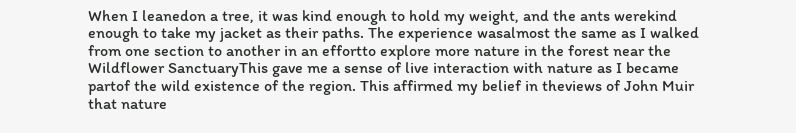When I leanedon a tree, it was kind enough to hold my weight, and the ants werekind enough to take my jacket as their paths. The experience wasalmost the same as I walked from one section to another in an effortto explore more nature in the forest near the Wildflower SanctuaryThis gave me a sense of live interaction with nature as I became partof the wild existence of the region. This affirmed my belief in theviews of John Muir that nature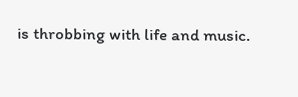is throbbing with life and music.